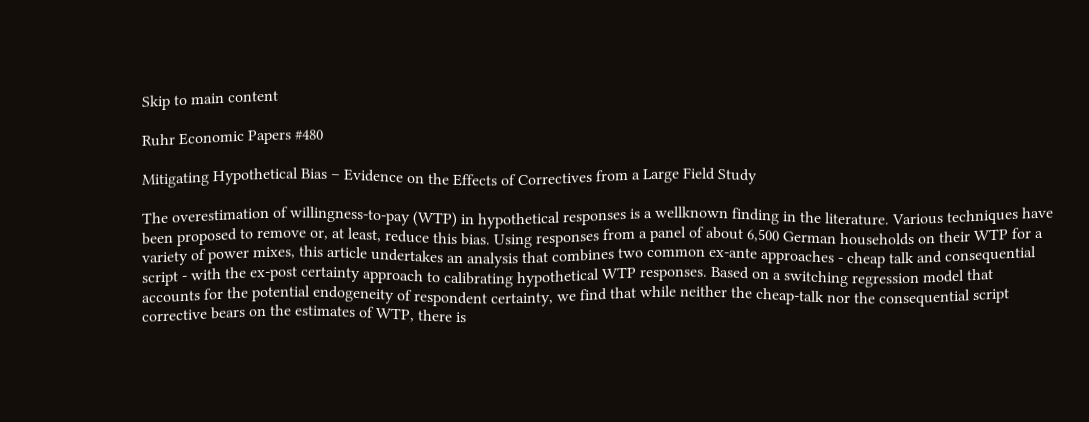Skip to main content

Ruhr Economic Papers #480

Mitigating Hypothetical Bias – Evidence on the Effects of Correctives from a Large Field Study

The overestimation of willingness-to-pay (WTP) in hypothetical responses is a wellknown finding in the literature. Various techniques have been proposed to remove or, at least, reduce this bias. Using responses from a panel of about 6,500 German households on their WTP for a variety of power mixes, this article undertakes an analysis that combines two common ex-ante approaches - cheap talk and consequential script - with the ex-post certainty approach to calibrating hypothetical WTP responses. Based on a switching regression model that accounts for the potential endogeneity of respondent certainty, we find that while neither the cheap-talk nor the consequential script corrective bears on the estimates of WTP, there is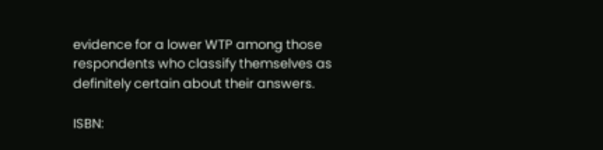evidence for a lower WTP among those respondents who classify themselves as definitely certain about their answers.

ISBN: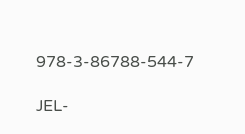978-3-86788-544-7

JEL-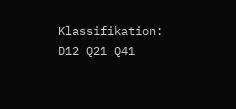Klassifikation: D12 Q21 Q41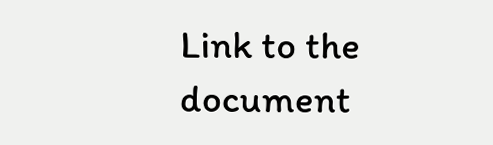Link to the document